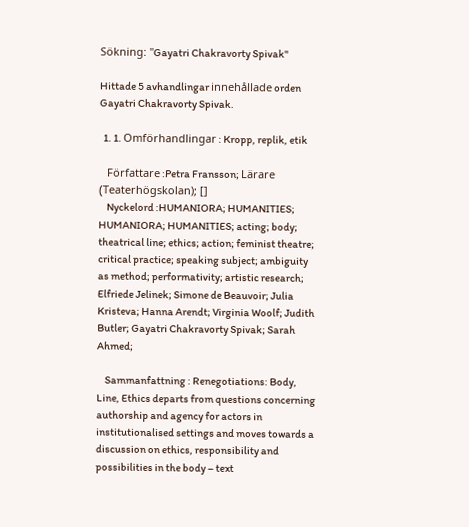Sökning: "Gayatri Chakravorty Spivak"

Hittade 5 avhandlingar innehållade orden Gayatri Chakravorty Spivak.

  1. 1. Omförhandlingar : Kropp, replik, etik

    Författare :Petra Fransson; Lärare (Teaterhögskolan); []
    Nyckelord :HUMANIORA; HUMANITIES; HUMANIORA; HUMANITIES; acting; body; theatrical line; ethics; action; feminist theatre; critical practice; speaking subject; ambiguity as method; performativity; artistic research; Elfriede Jelinek; Simone de Beauvoir; Julia Kristeva; Hanna Arendt; Virginia Woolf; Judith Butler; Gayatri Chakravorty Spivak; Sarah Ahmed;

    Sammanfattning : Renegotiations: Body, Line, Ethics departs from questions concerning authorship and agency for actors in institutionalised settings and moves towards a discussion on ethics, responsibility and possibilities in the body – text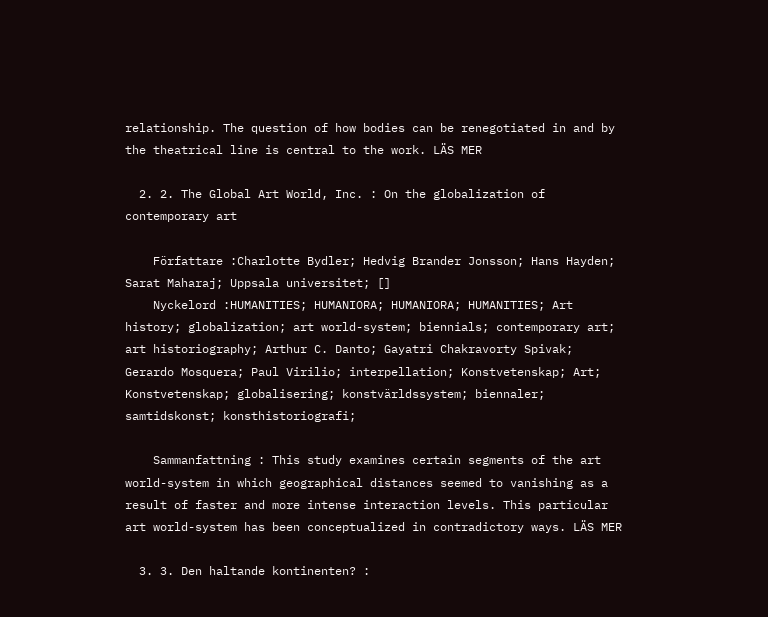relationship. The question of how bodies can be renegotiated in and by the theatrical line is central to the work. LÄS MER

  2. 2. The Global Art World, Inc. : On the globalization of contemporary art

    Författare :Charlotte Bydler; Hedvig Brander Jonsson; Hans Hayden; Sarat Maharaj; Uppsala universitet; []
    Nyckelord :HUMANITIES; HUMANIORA; HUMANIORA; HUMANITIES; Art history; globalization; art world-system; biennials; contemporary art; art historiography; Arthur C. Danto; Gayatri Chakravorty Spivak; Gerardo Mosquera; Paul Virilio; interpellation; Konstvetenskap; Art; Konstvetenskap; globalisering; konstvärldssystem; biennaler; samtidskonst; konsthistoriografi;

    Sammanfattning : This study examines certain segments of the art world-system in which geographical distances seemed to vanishing as a result of faster and more intense interaction levels. This particular art world-system has been conceptualized in contradictory ways. LÄS MER

  3. 3. Den haltande kontinenten? :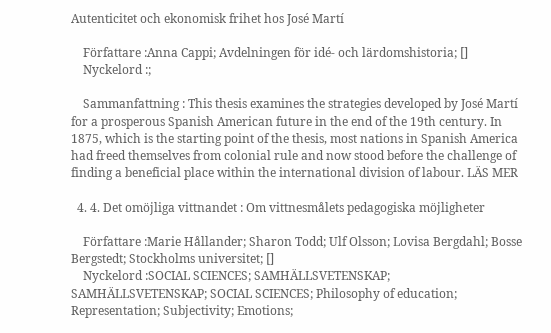Autenticitet och ekonomisk frihet hos José Martí

    Författare :Anna Cappi; Avdelningen för idé- och lärdomshistoria; []
    Nyckelord :;

    Sammanfattning : This thesis examines the strategies developed by José Martí for a prosperous Spanish American future in the end of the 19th century. In 1875, which is the starting point of the thesis, most nations in Spanish America had freed themselves from colonial rule and now stood before the challenge of finding a beneficial place within the international division of labour. LÄS MER

  4. 4. Det omöjliga vittnandet : Om vittnesmålets pedagogiska möjligheter

    Författare :Marie Hållander; Sharon Todd; Ulf Olsson; Lovisa Bergdahl; Bosse Bergstedt; Stockholms universitet; []
    Nyckelord :SOCIAL SCIENCES; SAMHÄLLSVETENSKAP; SAMHÄLLSVETENSKAP; SOCIAL SCIENCES; Philosophy of education; Representation; Subjectivity; Emotions;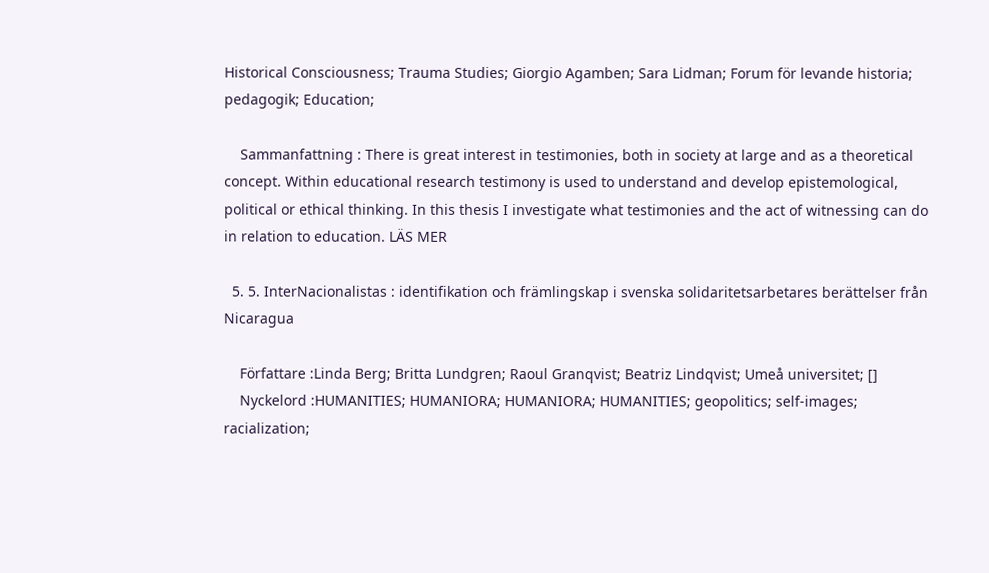Historical Consciousness; Trauma Studies; Giorgio Agamben; Sara Lidman; Forum för levande historia; pedagogik; Education;

    Sammanfattning : There is great interest in testimonies, both in society at large and as a theoretical concept. Within educational research testimony is used to understand and develop epistemological, political or ethical thinking. In this thesis I investigate what testimonies and the act of witnessing can do in relation to education. LÄS MER

  5. 5. InterNacionalistas : identifikation och främlingskap i svenska solidaritetsarbetares berättelser från Nicaragua

    Författare :Linda Berg; Britta Lundgren; Raoul Granqvist; Beatriz Lindqvist; Umeå universitet; []
    Nyckelord :HUMANITIES; HUMANIORA; HUMANIORA; HUMANITIES; geopolitics; self-images; racialization;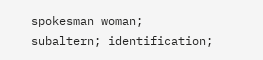spokesman woman; subaltern; identification;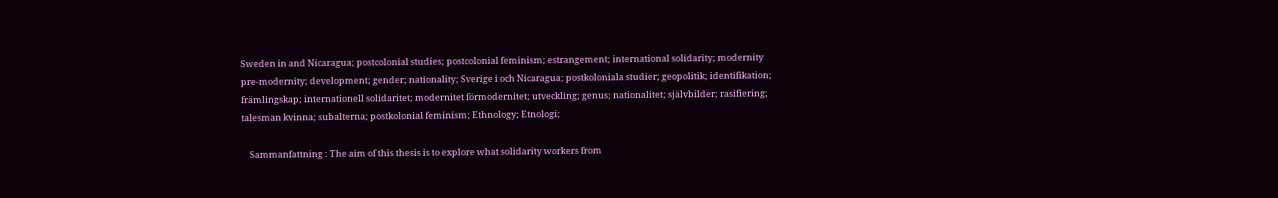Sweden in and Nicaragua; postcolonial studies; postcolonial feminism; estrangement; international solidarity; modernity pre-modernity; development; gender; nationality; Sverige i och Nicaragua; postkoloniala studier; geopolitik; identifikation; främlingskap; internationell solidaritet; modernitet förmodernitet; utveckling; genus; nationalitet; självbilder; rasifiering; talesman kvinna; subalterna; postkolonial feminism; Ethnology; Etnologi;

    Sammanfattning : The aim of this thesis is to explore what solidarity workers from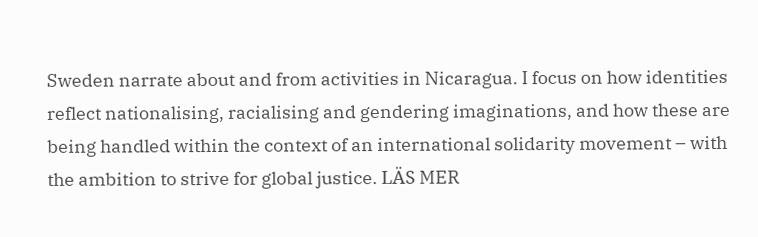Sweden narrate about and from activities in Nicaragua. I focus on how identities reflect nationalising, racialising and gendering imaginations, and how these are being handled within the context of an international solidarity movement – with the ambition to strive for global justice. LÄS MER